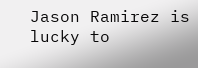Jason Ramirez is lucky to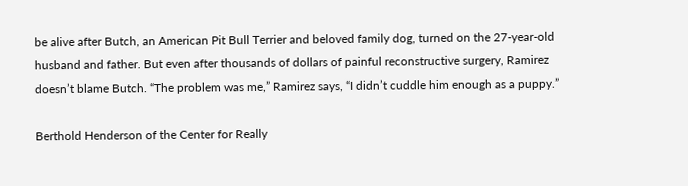be alive after Butch, an American Pit Bull Terrier and beloved family dog, turned on the 27-year-old husband and father. But even after thousands of dollars of painful reconstructive surgery, Ramirez doesn’t blame Butch. “The problem was me,” Ramirez says, “I didn’t cuddle him enough as a puppy.”

Berthold Henderson of the Center for Really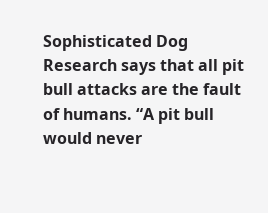Sophisticated Dog Research says that all pit bull attacks are the fault of humans. “A pit bull would never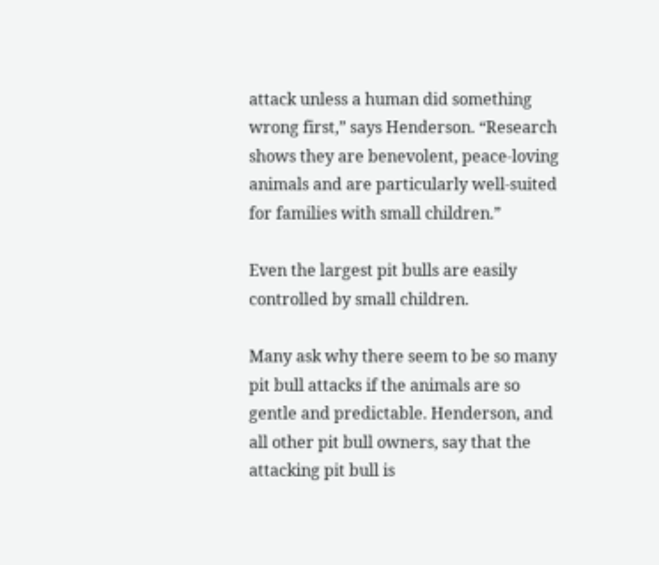attack unless a human did something wrong first,” says Henderson. “Research shows they are benevolent, peace-loving animals and are particularly well-suited for families with small children.”

Even the largest pit bulls are easily controlled by small children.

Many ask why there seem to be so many pit bull attacks if the animals are so gentle and predictable. Henderson, and all other pit bull owners, say that the attacking pit bull is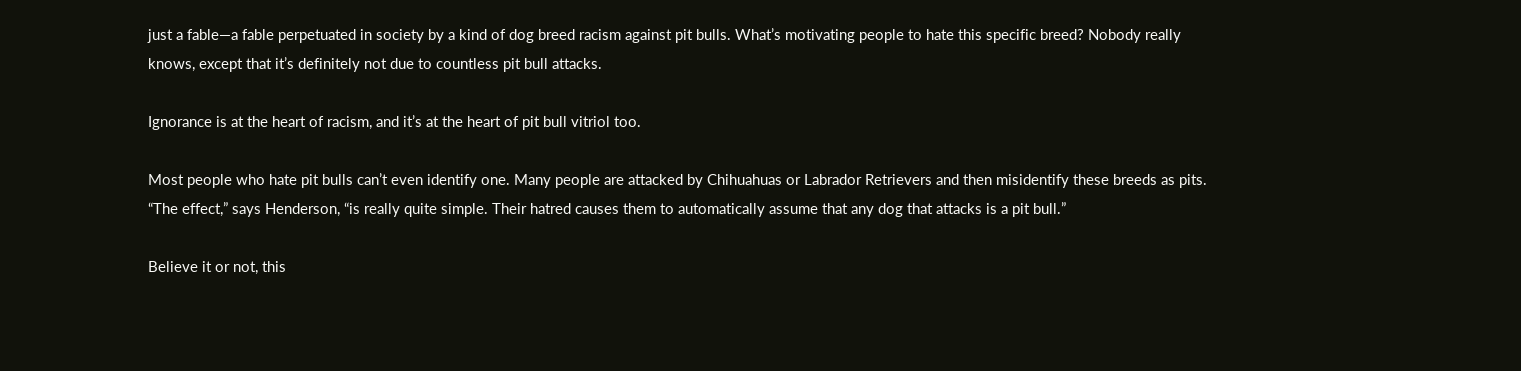just a fable—a fable perpetuated in society by a kind of dog breed racism against pit bulls. What’s motivating people to hate this specific breed? Nobody really knows, except that it’s definitely not due to countless pit bull attacks.

Ignorance is at the heart of racism, and it’s at the heart of pit bull vitriol too.

Most people who hate pit bulls can’t even identify one. Many people are attacked by Chihuahuas or Labrador Retrievers and then misidentify these breeds as pits. “The effect,” says Henderson, “is really quite simple. Their hatred causes them to automatically assume that any dog that attacks is a pit bull.”

Believe it or not, this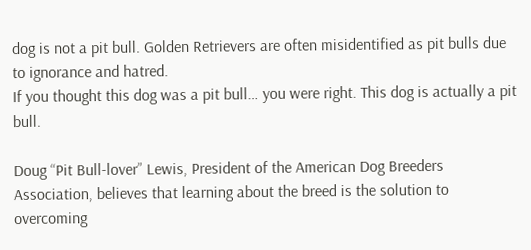dog is not a pit bull. Golden Retrievers are often misidentified as pit bulls due to ignorance and hatred.
If you thought this dog was a pit bull… you were right. This dog is actually a pit bull.

Doug “Pit Bull-lover” Lewis, President of the American Dog Breeders Association, believes that learning about the breed is the solution to overcoming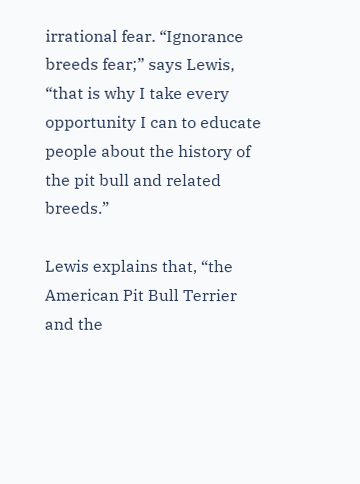irrational fear. “Ignorance breeds fear;” says Lewis, “that is why I take every opportunity I can to educate people about the history of the pit bull and related breeds.”

Lewis explains that, “the American Pit Bull Terrier and the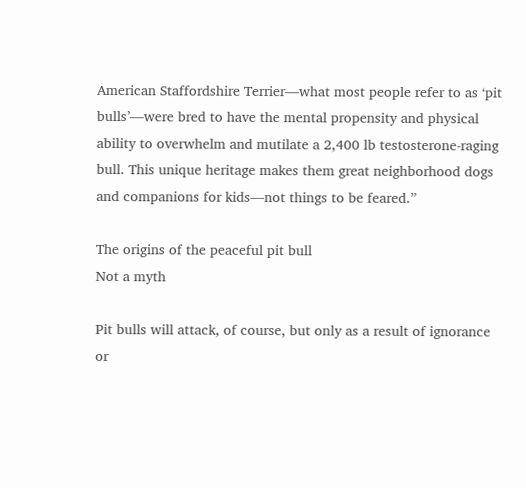American Staffordshire Terrier—what most people refer to as ‘pit bulls’—were bred to have the mental propensity and physical ability to overwhelm and mutilate a 2,400 lb testosterone-raging bull. This unique heritage makes them great neighborhood dogs and companions for kids—not things to be feared.”

The origins of the peaceful pit bull
Not a myth

Pit bulls will attack, of course, but only as a result of ignorance or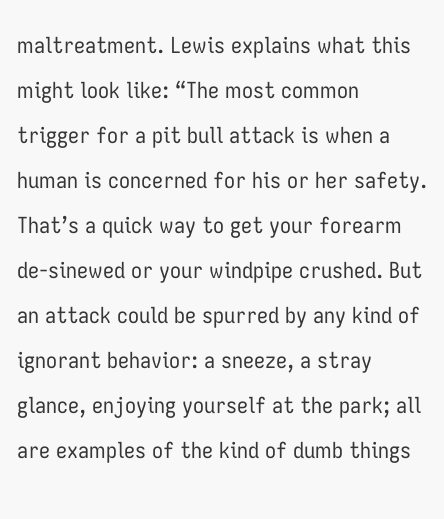maltreatment. Lewis explains what this might look like: “The most common trigger for a pit bull attack is when a human is concerned for his or her safety. That’s a quick way to get your forearm de-sinewed or your windpipe crushed. But an attack could be spurred by any kind of ignorant behavior: a sneeze, a stray glance, enjoying yourself at the park; all are examples of the kind of dumb things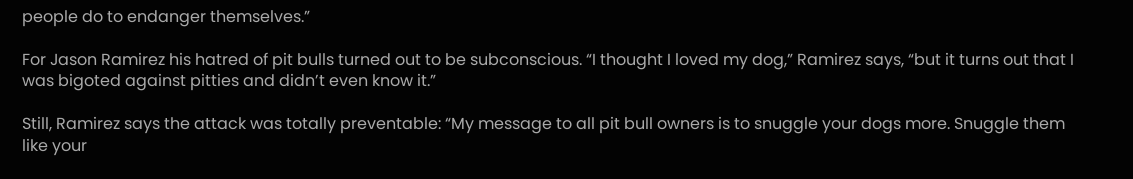people do to endanger themselves.”

For Jason Ramirez his hatred of pit bulls turned out to be subconscious. “I thought I loved my dog,” Ramirez says, “but it turns out that I was bigoted against pitties and didn’t even know it.”

Still, Ramirez says the attack was totally preventable: “My message to all pit bull owners is to snuggle your dogs more. Snuggle them like your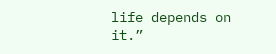life depends on it.”